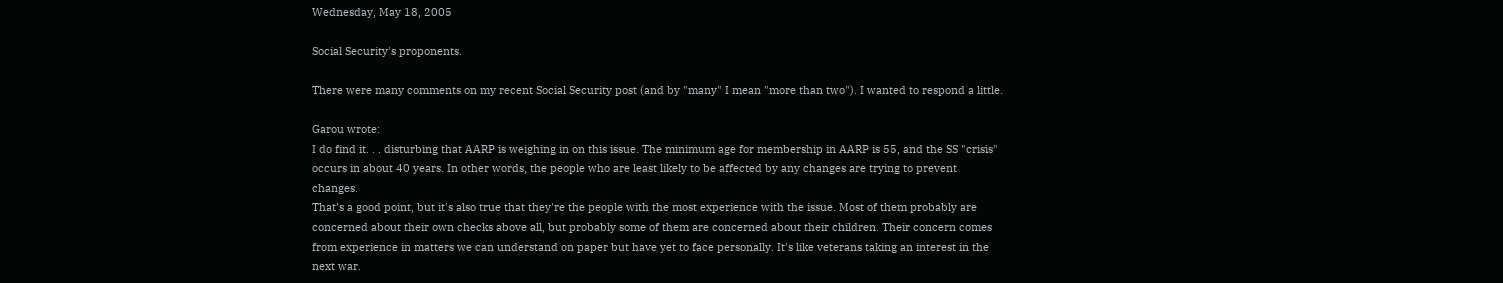Wednesday, May 18, 2005

Social Security's proponents.

There were many comments on my recent Social Security post (and by "many" I mean "more than two"). I wanted to respond a little.

Garou wrote:
I do find it. . . disturbing that AARP is weighing in on this issue. The minimum age for membership in AARP is 55, and the SS "crisis" occurs in about 40 years. In other words, the people who are least likely to be affected by any changes are trying to prevent changes.
That's a good point, but it's also true that they're the people with the most experience with the issue. Most of them probably are concerned about their own checks above all, but probably some of them are concerned about their children. Their concern comes from experience in matters we can understand on paper but have yet to face personally. It's like veterans taking an interest in the next war.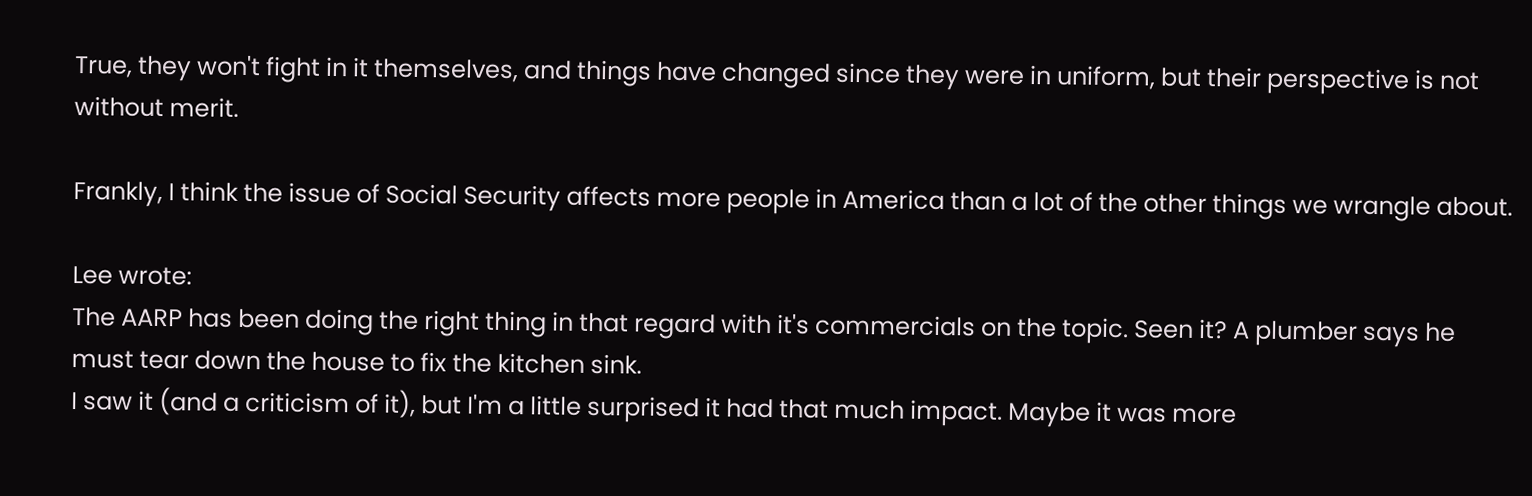True, they won't fight in it themselves, and things have changed since they were in uniform, but their perspective is not without merit.

Frankly, I think the issue of Social Security affects more people in America than a lot of the other things we wrangle about.

Lee wrote:
The AARP has been doing the right thing in that regard with it's commercials on the topic. Seen it? A plumber says he must tear down the house to fix the kitchen sink.
I saw it (and a criticism of it), but I'm a little surprised it had that much impact. Maybe it was more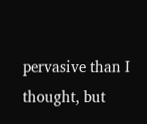pervasive than I thought, but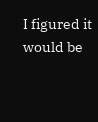I figured it would be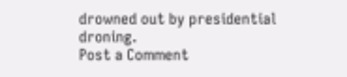drowned out by presidential droning.
Post a Comment